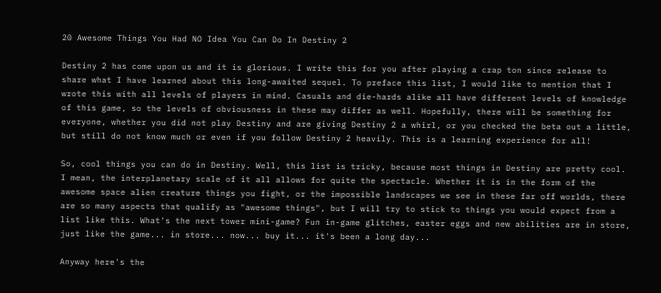20 Awesome Things You Had NO Idea You Can Do In Destiny 2

Destiny 2 has come upon us and it is glorious. I write this for you after playing a crap ton since release to share what I have learned about this long-awaited sequel. To preface this list, I would like to mention that I wrote this with all levels of players in mind. Casuals and die-hards alike all have different levels of knowledge of this game, so the levels of obviousness in these may differ as well. Hopefully, there will be something for everyone, whether you did not play Destiny and are giving Destiny 2 a whirl, or you checked the beta out a little, but still do not know much or even if you follow Destiny 2 heavily. This is a learning experience for all!

So, cool things you can do in Destiny. Well, this list is tricky, because most things in Destiny are pretty cool. I mean, the interplanetary scale of it all allows for quite the spectacle. Whether it is in the form of the awesome space alien creature things you fight, or the impossible landscapes we see in these far off worlds, there are so many aspects that qualify as "awesome things", but I will try to stick to things you would expect from a list like this. What's the next tower mini-game? Fun in-game glitches, easter eggs and new abilities are in store, just like the game... in store... now... buy it... it's been a long day...

Anyway here's the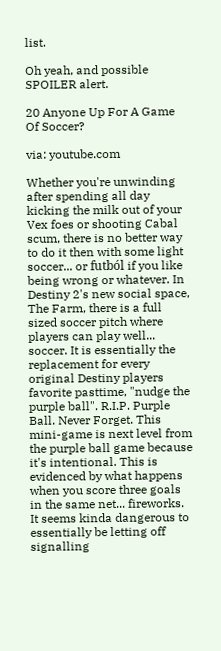list.

Oh yeah, and possible SPOILER alert.

20 Anyone Up For A Game Of Soccer?

via: youtube.com

Whether you're unwinding after spending all day kicking the milk out of your Vex foes or shooting Cabal scum, there is no better way to do it then with some light soccer... or futból if you like being wrong or whatever. In Destiny 2's new social space, The Farm, there is a full sized soccer pitch where players can play well... soccer. It is essentially the replacement for every original Destiny players favorite pasttime, "nudge the purple ball". R.I.P. Purple Ball. Never Forget. This mini-game is next level from the purple ball game because it's intentional. This is evidenced by what happens when you score three goals in the same net... fireworks. It seems kinda dangerous to essentially be letting off signalling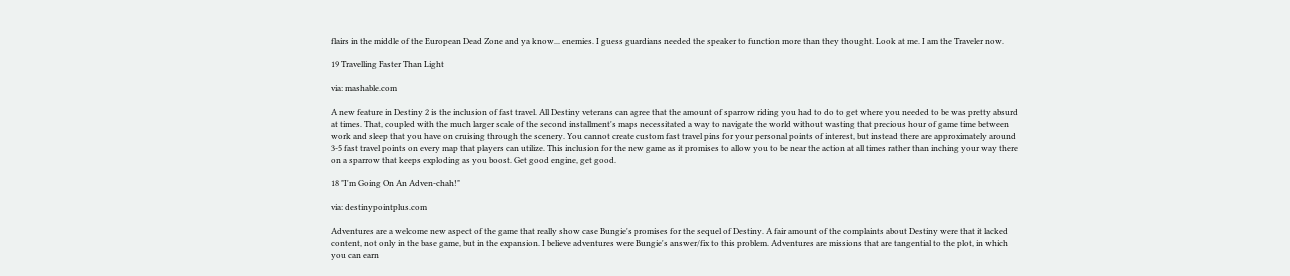flairs in the middle of the European Dead Zone and ya know... enemies. I guess guardians needed the speaker to function more than they thought. Look at me. I am the Traveler now.

19 Travelling Faster Than Light

via: mashable.com

A new feature in Destiny 2 is the inclusion of fast travel. All Destiny veterans can agree that the amount of sparrow riding you had to do to get where you needed to be was pretty absurd at times. That, coupled with the much larger scale of the second installment's maps necessitated a way to navigate the world without wasting that precious hour of game time between work and sleep that you have on cruising through the scenery. You cannot create custom fast travel pins for your personal points of interest, but instead there are approximately around 3-5 fast travel points on every map that players can utilize. This inclusion for the new game as it promises to allow you to be near the action at all times rather than inching your way there on a sparrow that keeps exploding as you boost. Get good engine, get good.

18 "I'm Going On An Adven-chah!"

via: destinypointplus.com

Adventures are a welcome new aspect of the game that really show case Bungie's promises for the sequel of Destiny. A fair amount of the complaints about Destiny were that it lacked content, not only in the base game, but in the expansion. I believe adventures were Bungie's answer/fix to this problem. Adventures are missions that are tangential to the plot, in which you can earn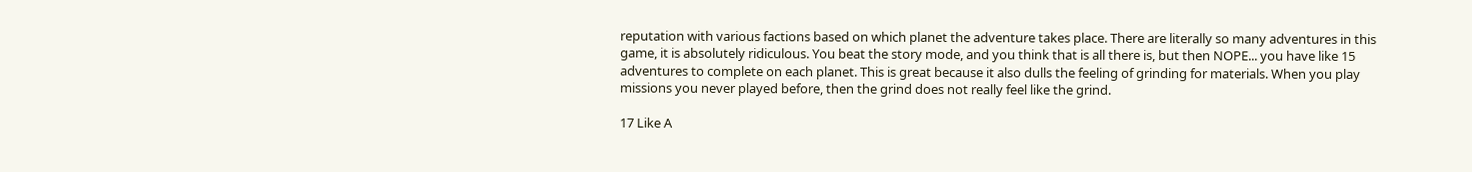reputation with various factions based on which planet the adventure takes place. There are literally so many adventures in this game, it is absolutely ridiculous. You beat the story mode, and you think that is all there is, but then NOPE... you have like 15 adventures to complete on each planet. This is great because it also dulls the feeling of grinding for materials. When you play missions you never played before, then the grind does not really feel like the grind.

17 Like A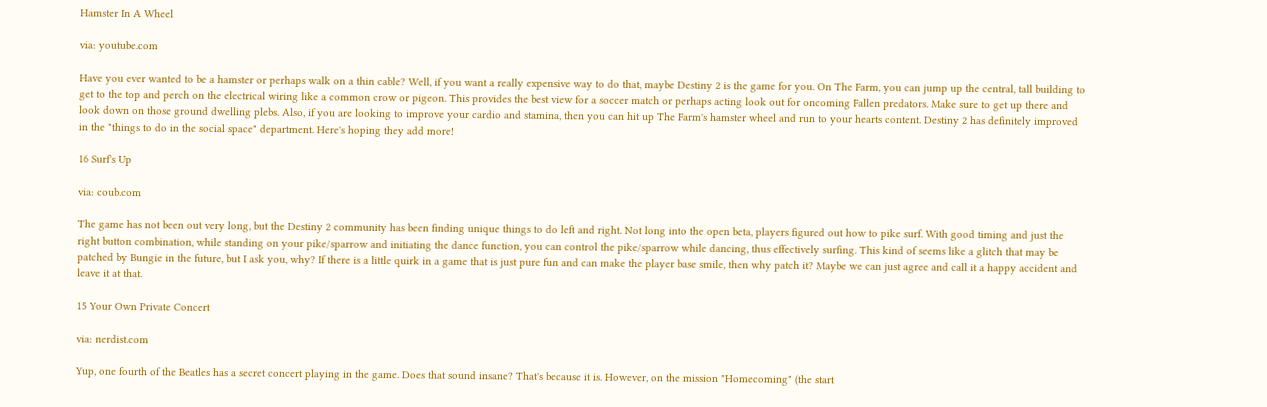Hamster In A Wheel

via: youtube.com

Have you ever wanted to be a hamster or perhaps walk on a thin cable? Well, if you want a really expensive way to do that, maybe Destiny 2 is the game for you. On The Farm, you can jump up the central, tall building to get to the top and perch on the electrical wiring like a common crow or pigeon. This provides the best view for a soccer match or perhaps acting look out for oncoming Fallen predators. Make sure to get up there and look down on those ground dwelling plebs. Also, if you are looking to improve your cardio and stamina, then you can hit up The Farm's hamster wheel and run to your hearts content. Destiny 2 has definitely improved in the "things to do in the social space" department. Here's hoping they add more!

16 Surf's Up

via: coub.com

The game has not been out very long, but the Destiny 2 community has been finding unique things to do left and right. Not long into the open beta, players figured out how to pike surf. With good timing and just the right button combination, while standing on your pike/sparrow and initiating the dance function, you can control the pike/sparrow while dancing, thus effectively surfing. This kind of seems like a glitch that may be patched by Bungie in the future, but I ask you, why? If there is a little quirk in a game that is just pure fun and can make the player base smile, then why patch it? Maybe we can just agree and call it a happy accident and leave it at that.

15 Your Own Private Concert

via: nerdist.com

Yup, one fourth of the Beatles has a secret concert playing in the game. Does that sound insane? That's because it is. However, on the mission "Homecoming" (the start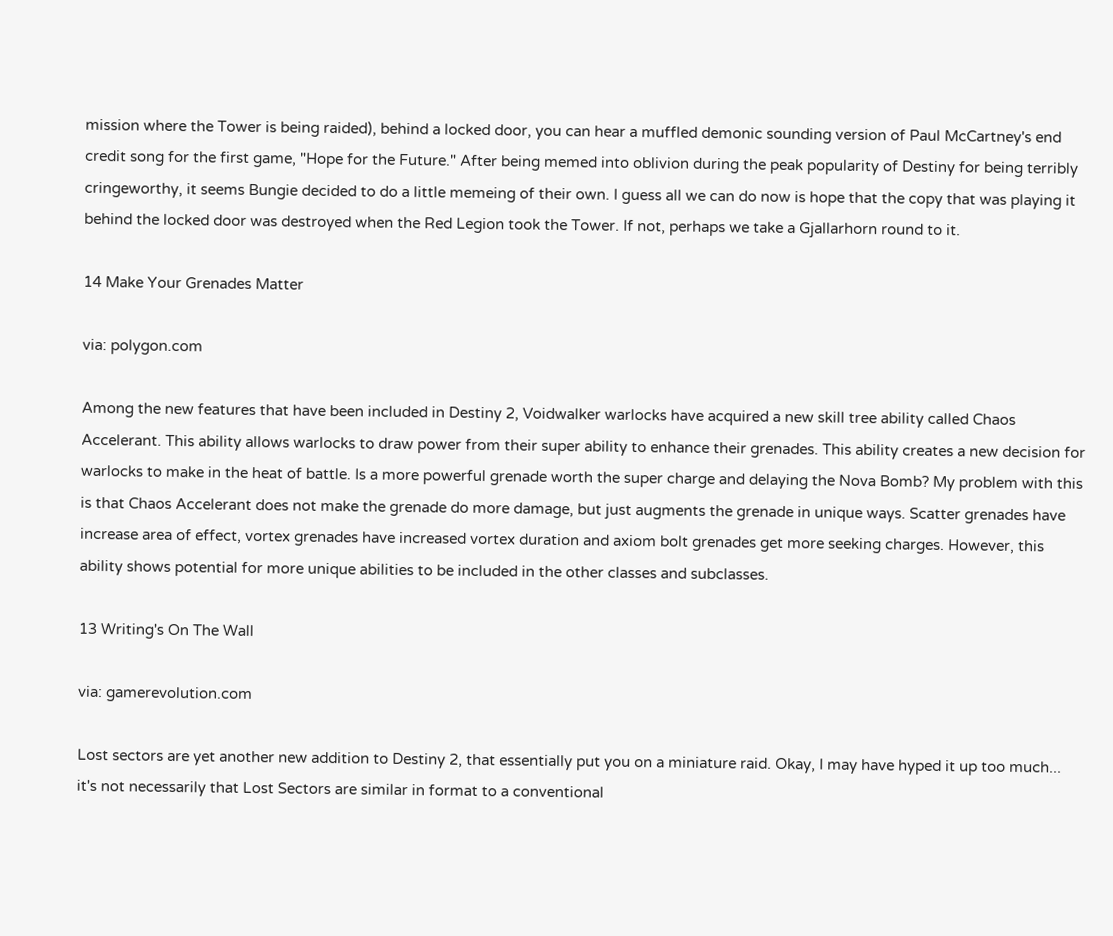mission where the Tower is being raided), behind a locked door, you can hear a muffled demonic sounding version of Paul McCartney's end credit song for the first game, "Hope for the Future." After being memed into oblivion during the peak popularity of Destiny for being terribly cringeworthy, it seems Bungie decided to do a little memeing of their own. I guess all we can do now is hope that the copy that was playing it behind the locked door was destroyed when the Red Legion took the Tower. If not, perhaps we take a Gjallarhorn round to it.

14 Make Your Grenades Matter

via: polygon.com

Among the new features that have been included in Destiny 2, Voidwalker warlocks have acquired a new skill tree ability called Chaos Accelerant. This ability allows warlocks to draw power from their super ability to enhance their grenades. This ability creates a new decision for warlocks to make in the heat of battle. Is a more powerful grenade worth the super charge and delaying the Nova Bomb? My problem with this is that Chaos Accelerant does not make the grenade do more damage, but just augments the grenade in unique ways. Scatter grenades have increase area of effect, vortex grenades have increased vortex duration and axiom bolt grenades get more seeking charges. However, this ability shows potential for more unique abilities to be included in the other classes and subclasses.

13 Writing's On The Wall

via: gamerevolution.com

Lost sectors are yet another new addition to Destiny 2, that essentially put you on a miniature raid. Okay, I may have hyped it up too much... it's not necessarily that Lost Sectors are similar in format to a conventional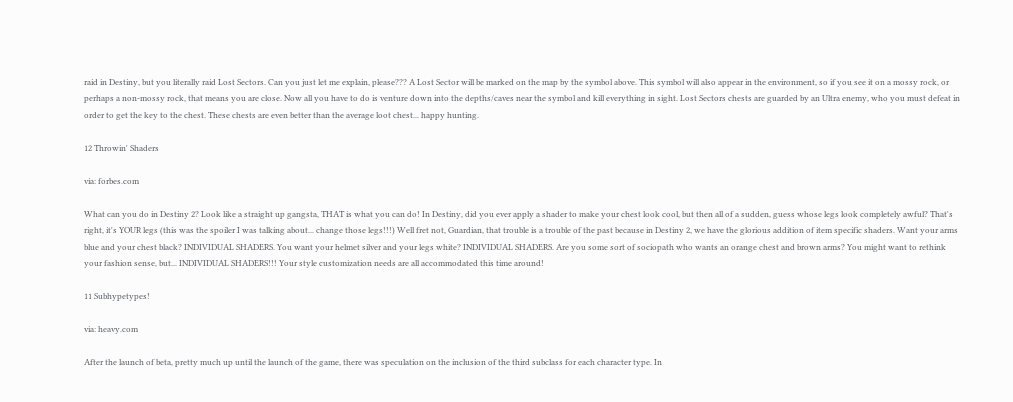raid in Destiny, but you literally raid Lost Sectors. Can you just let me explain, please??? A Lost Sector will be marked on the map by the symbol above. This symbol will also appear in the environment, so if you see it on a mossy rock, or perhaps a non-mossy rock, that means you are close. Now all you have to do is venture down into the depths/caves near the symbol and kill everything in sight. Lost Sectors chests are guarded by an Ultra enemy, who you must defeat in order to get the key to the chest. These chests are even better than the average loot chest... happy hunting.

12 Throwin' Shaders

via: forbes.com

What can you do in Destiny 2? Look like a straight up gangsta, THAT is what you can do! In Destiny, did you ever apply a shader to make your chest look cool, but then all of a sudden, guess whose legs look completely awful? That's right, it's YOUR legs (this was the spoiler I was talking about... change those legs!!!) Well fret not, Guardian, that trouble is a trouble of the past because in Destiny 2, we have the glorious addition of item specific shaders. Want your arms blue and your chest black? INDIVIDUAL SHADERS. You want your helmet silver and your legs white? INDIVIDUAL SHADERS. Are you some sort of sociopath who wants an orange chest and brown arms? You might want to rethink your fashion sense, but... INDIVIDUAL SHADERS!!! Your style customization needs are all accommodated this time around!

11 Subhypetypes!

via: heavy.com

After the launch of beta, pretty much up until the launch of the game, there was speculation on the inclusion of the third subclass for each character type. In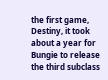the first game, Destiny, it took about a year for Bungie to release the third subclass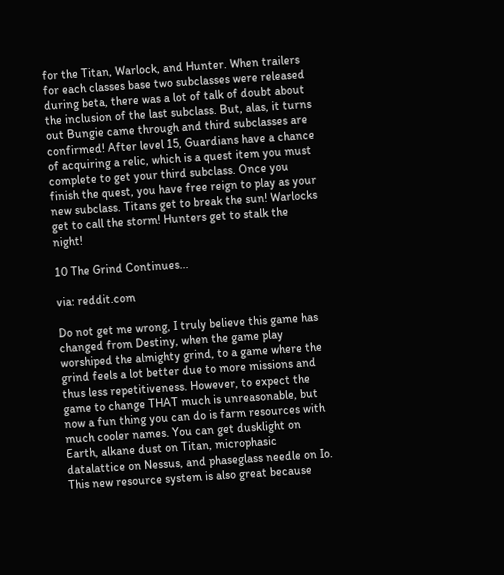for the Titan, Warlock, and Hunter. When trailers for each classes base two subclasses were released during beta, there was a lot of talk of doubt about the inclusion of the last subclass. But, alas, it turns out Bungie came through and third subclasses are confirmed! After level 15, Guardians have a chance of acquiring a relic, which is a quest item you must complete to get your third subclass. Once you finish the quest, you have free reign to play as your new subclass. Titans get to break the sun! Warlocks get to call the storm! Hunters get to stalk the night!

10 The Grind Continues...

via: reddit.com

Do not get me wrong, I truly believe this game has changed from Destiny, when the game play worshiped the almighty grind, to a game where the grind feels a lot better due to more missions and thus less repetitiveness. However, to expect the game to change THAT much is unreasonable, but now a fun thing you can do is farm resources with much cooler names. You can get dusklight on Earth, alkane dust on Titan, microphasic datalattice on Nessus, and phaseglass needle on Io. This new resource system is also great because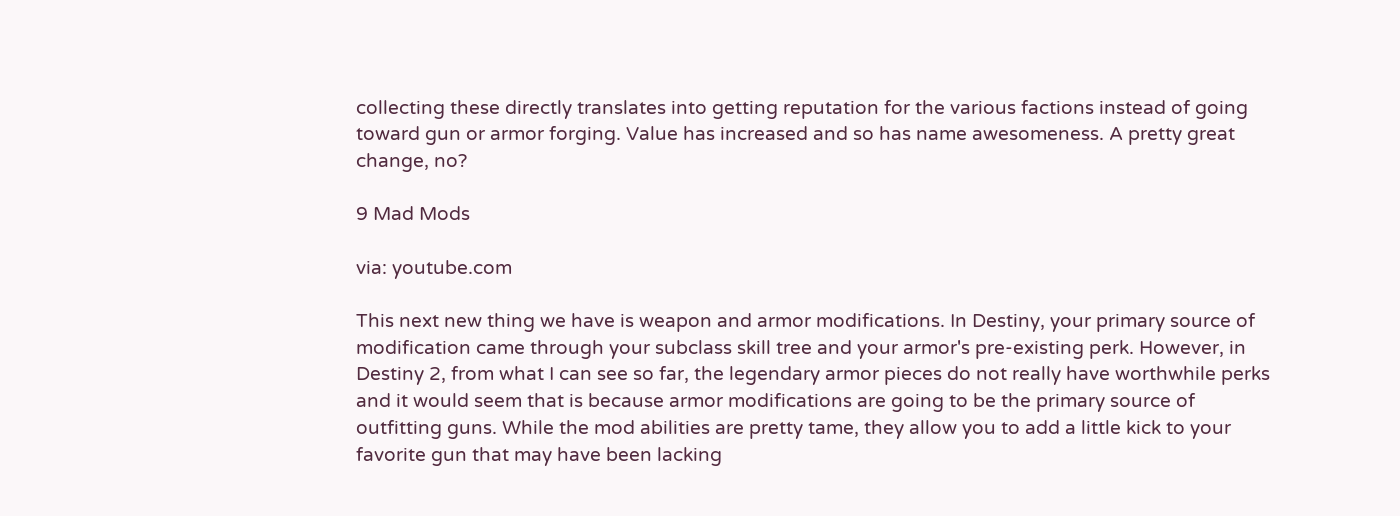collecting these directly translates into getting reputation for the various factions instead of going toward gun or armor forging. Value has increased and so has name awesomeness. A pretty great change, no?

9 Mad Mods

via: youtube.com

This next new thing we have is weapon and armor modifications. In Destiny, your primary source of modification came through your subclass skill tree and your armor's pre-existing perk. However, in Destiny 2, from what I can see so far, the legendary armor pieces do not really have worthwhile perks and it would seem that is because armor modifications are going to be the primary source of outfitting guns. While the mod abilities are pretty tame, they allow you to add a little kick to your favorite gun that may have been lacking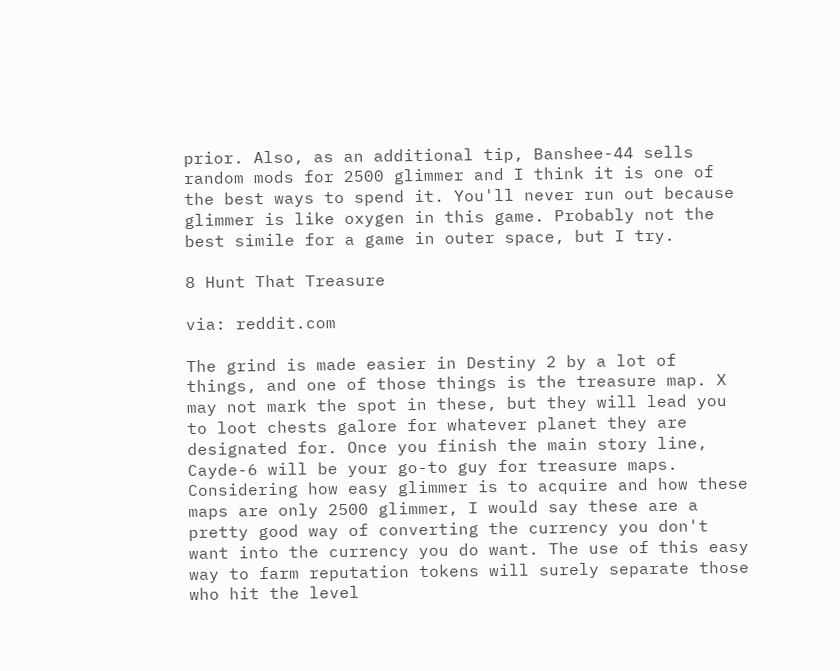prior. Also, as an additional tip, Banshee-44 sells random mods for 2500 glimmer and I think it is one of the best ways to spend it. You'll never run out because glimmer is like oxygen in this game. Probably not the best simile for a game in outer space, but I try.

8 Hunt That Treasure

via: reddit.com

The grind is made easier in Destiny 2 by a lot of things, and one of those things is the treasure map. X may not mark the spot in these, but they will lead you to loot chests galore for whatever planet they are designated for. Once you finish the main story line, Cayde-6 will be your go-to guy for treasure maps. Considering how easy glimmer is to acquire and how these maps are only 2500 glimmer, I would say these are a pretty good way of converting the currency you don't want into the currency you do want. The use of this easy way to farm reputation tokens will surely separate those who hit the level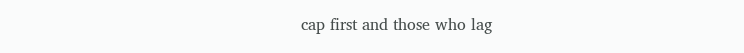cap first and those who lag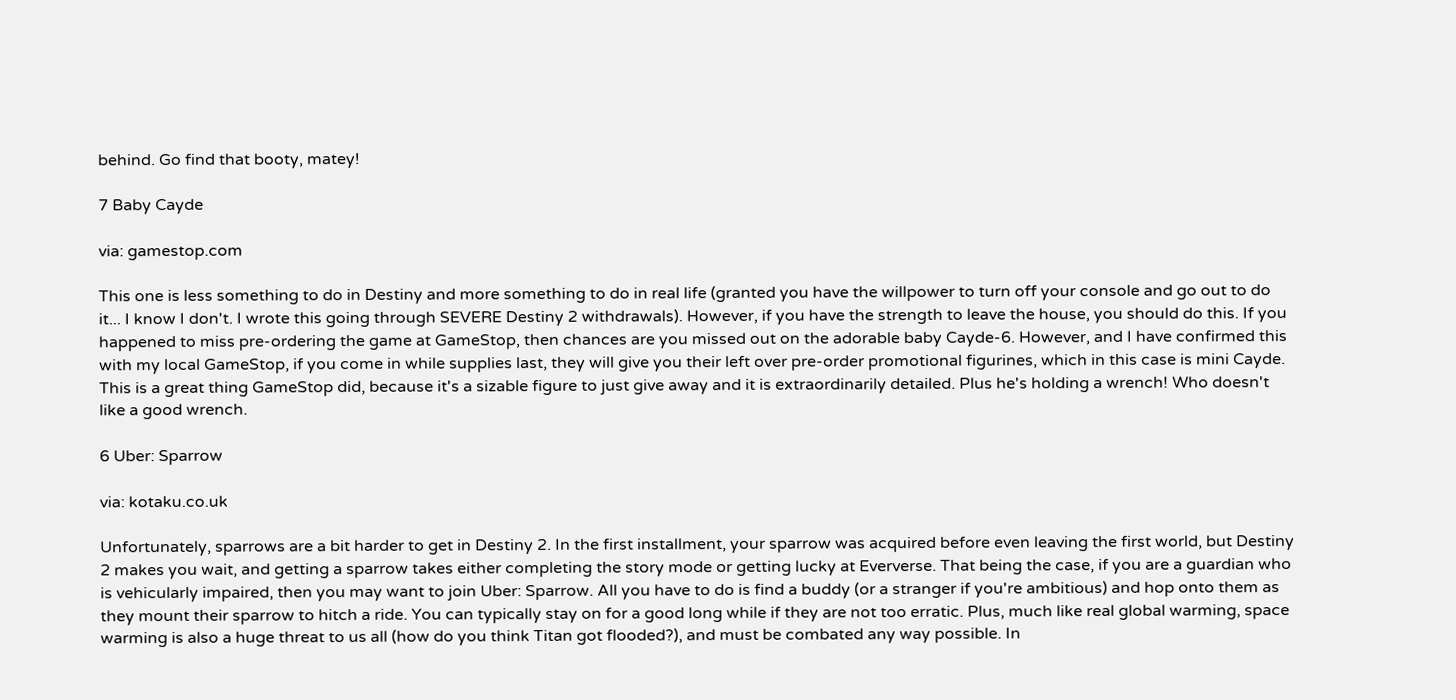behind. Go find that booty, matey!

7 Baby Cayde

via: gamestop.com

This one is less something to do in Destiny and more something to do in real life (granted you have the willpower to turn off your console and go out to do it... I know I don't. I wrote this going through SEVERE Destiny 2 withdrawals). However, if you have the strength to leave the house, you should do this. If you happened to miss pre-ordering the game at GameStop, then chances are you missed out on the adorable baby Cayde-6. However, and I have confirmed this with my local GameStop, if you come in while supplies last, they will give you their left over pre-order promotional figurines, which in this case is mini Cayde. This is a great thing GameStop did, because it's a sizable figure to just give away and it is extraordinarily detailed. Plus he's holding a wrench! Who doesn't like a good wrench.

6 Uber: Sparrow

via: kotaku.co.uk

Unfortunately, sparrows are a bit harder to get in Destiny 2. In the first installment, your sparrow was acquired before even leaving the first world, but Destiny 2 makes you wait, and getting a sparrow takes either completing the story mode or getting lucky at Eververse. That being the case, if you are a guardian who is vehicularly impaired, then you may want to join Uber: Sparrow. All you have to do is find a buddy (or a stranger if you're ambitious) and hop onto them as they mount their sparrow to hitch a ride. You can typically stay on for a good long while if they are not too erratic. Plus, much like real global warming, space warming is also a huge threat to us all (how do you think Titan got flooded?), and must be combated any way possible. In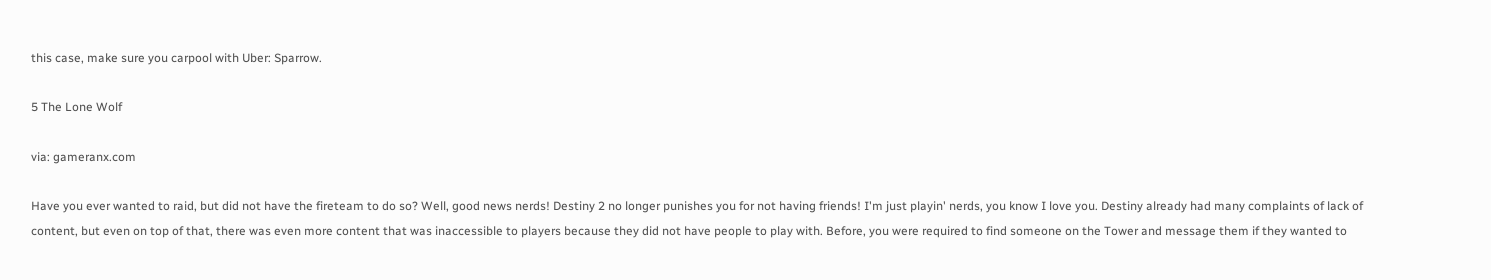this case, make sure you carpool with Uber: Sparrow.

5 The Lone Wolf

via: gameranx.com

Have you ever wanted to raid, but did not have the fireteam to do so? Well, good news nerds! Destiny 2 no longer punishes you for not having friends! I'm just playin' nerds, you know I love you. Destiny already had many complaints of lack of content, but even on top of that, there was even more content that was inaccessible to players because they did not have people to play with. Before, you were required to find someone on the Tower and message them if they wanted to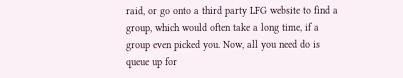raid, or go onto a third party LFG website to find a group, which would often take a long time, if a group even picked you. Now, all you need do is queue up for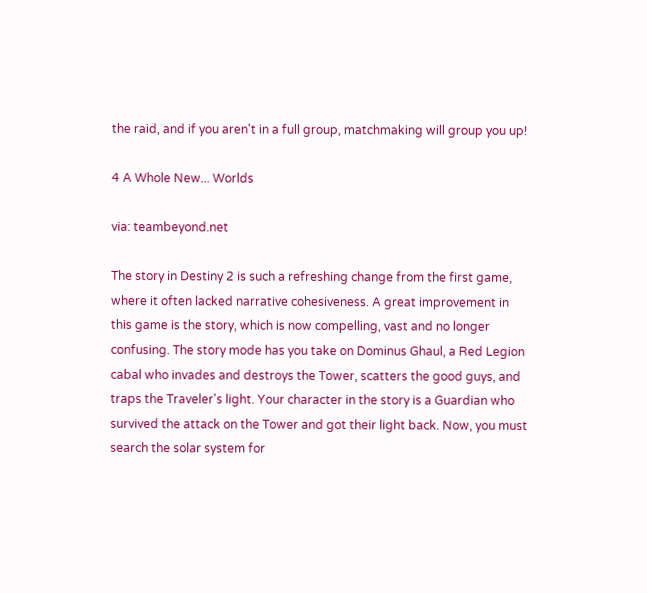the raid, and if you aren't in a full group, matchmaking will group you up!

4 A Whole New... Worlds

via: teambeyond.net

The story in Destiny 2 is such a refreshing change from the first game, where it often lacked narrative cohesiveness. A great improvement in this game is the story, which is now compelling, vast and no longer confusing. The story mode has you take on Dominus Ghaul, a Red Legion cabal who invades and destroys the Tower, scatters the good guys, and traps the Traveler's light. Your character in the story is a Guardian who survived the attack on the Tower and got their light back. Now, you must search the solar system for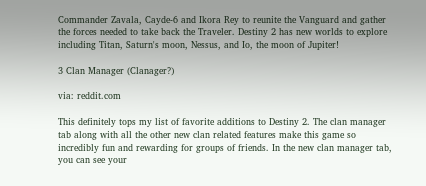Commander Zavala, Cayde-6 and Ikora Rey to reunite the Vanguard and gather the forces needed to take back the Traveler. Destiny 2 has new worlds to explore including Titan, Saturn's moon, Nessus, and Io, the moon of Jupiter!

3 Clan Manager (Clanager?)

via: reddit.com

This definitely tops my list of favorite additions to Destiny 2. The clan manager tab along with all the other new clan related features make this game so incredibly fun and rewarding for groups of friends. In the new clan manager tab, you can see your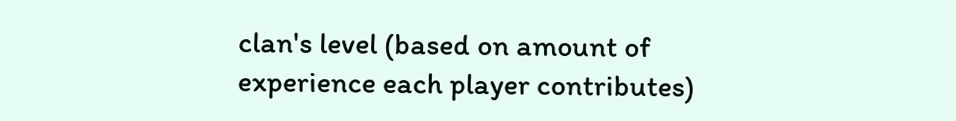clan's level (based on amount of experience each player contributes)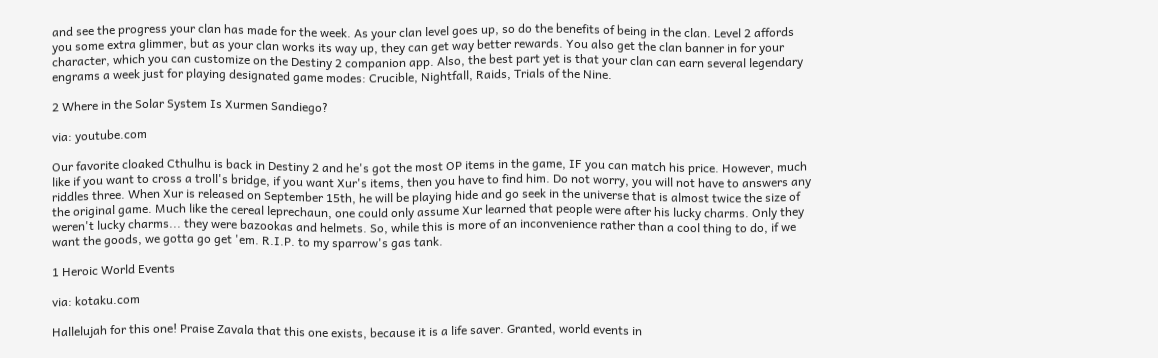and see the progress your clan has made for the week. As your clan level goes up, so do the benefits of being in the clan. Level 2 affords you some extra glimmer, but as your clan works its way up, they can get way better rewards. You also get the clan banner in for your character, which you can customize on the Destiny 2 companion app. Also, the best part yet is that your clan can earn several legendary engrams a week just for playing designated game modes: Crucible, Nightfall, Raids, Trials of the Nine.

2 Where in the Solar System Is Xurmen Sandiego?

via: youtube.com

Our favorite cloaked Cthulhu is back in Destiny 2 and he's got the most OP items in the game, IF you can match his price. However, much like if you want to cross a troll's bridge, if you want Xur's items, then you have to find him. Do not worry, you will not have to answers any riddles three. When Xur is released on September 15th, he will be playing hide and go seek in the universe that is almost twice the size of the original game. Much like the cereal leprechaun, one could only assume Xur learned that people were after his lucky charms. Only they weren't lucky charms... they were bazookas and helmets. So, while this is more of an inconvenience rather than a cool thing to do, if we want the goods, we gotta go get 'em. R.I.P. to my sparrow's gas tank.

1 Heroic World Events

via: kotaku.com

Hallelujah for this one! Praise Zavala that this one exists, because it is a life saver. Granted, world events in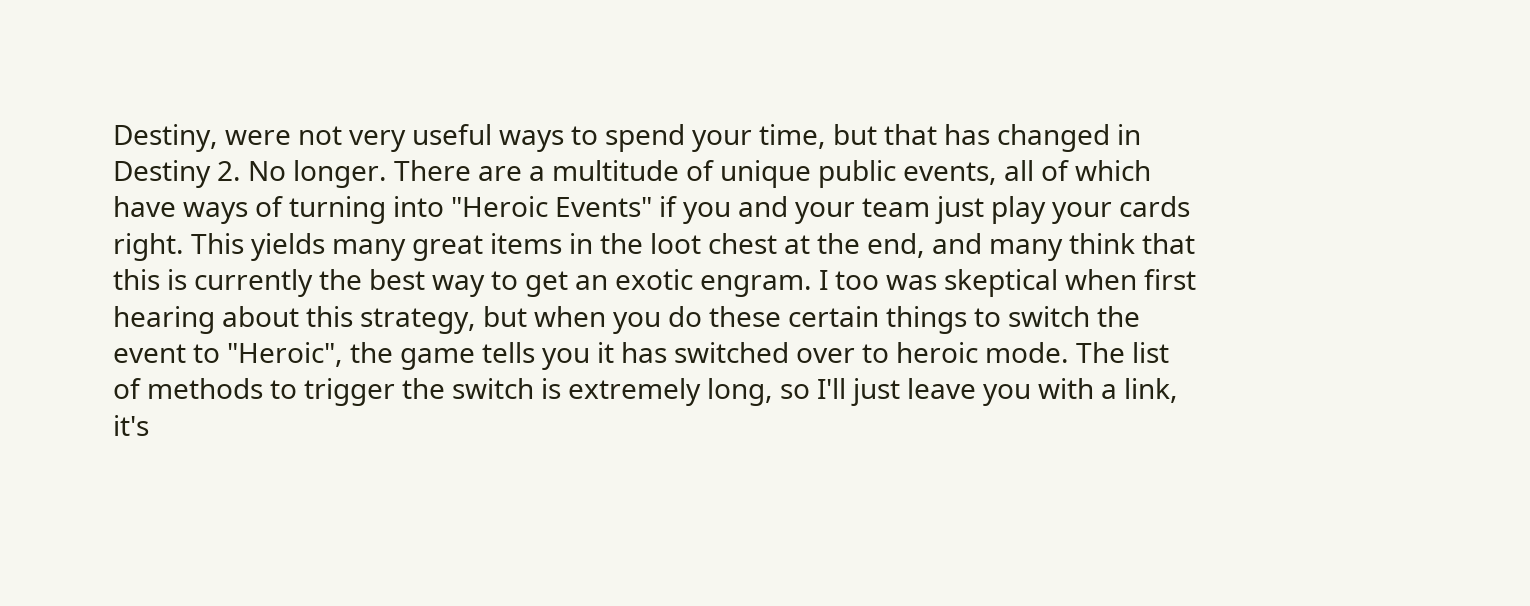Destiny, were not very useful ways to spend your time, but that has changed in Destiny 2. No longer. There are a multitude of unique public events, all of which have ways of turning into "Heroic Events" if you and your team just play your cards right. This yields many great items in the loot chest at the end, and many think that this is currently the best way to get an exotic engram. I too was skeptical when first hearing about this strategy, but when you do these certain things to switch the event to "Heroic", the game tells you it has switched over to heroic mode. The list of methods to trigger the switch is extremely long, so I'll just leave you with a link, it's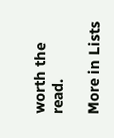worth the read.

More in Lists